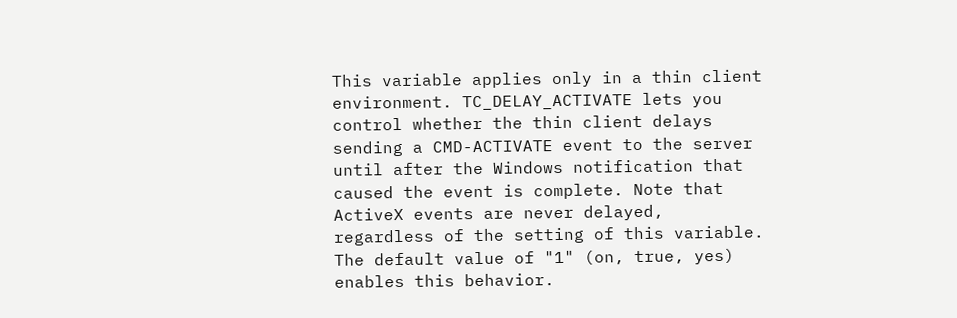This variable applies only in a thin client environment. TC_DELAY_ACTIVATE lets you control whether the thin client delays sending a CMD-ACTIVATE event to the server until after the Windows notification that caused the event is complete. Note that ActiveX events are never delayed, regardless of the setting of this variable. The default value of "1" (on, true, yes) enables this behavior.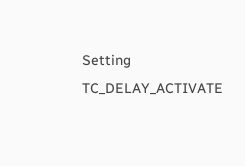Setting TC_DELAY_ACTIVATE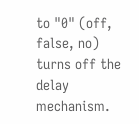to "0" (off, false, no) turns off the delay mechanism.